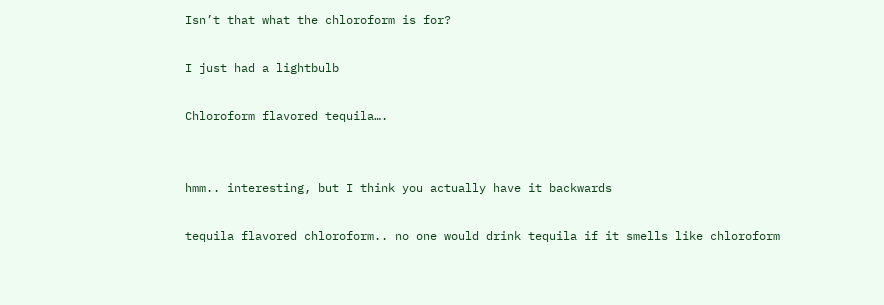Isn’t that what the chloroform is for?

I just had a lightbulb

Chloroform flavored tequila….


hmm.. interesting, but I think you actually have it backwards

tequila flavored chloroform.. no one would drink tequila if it smells like chloroform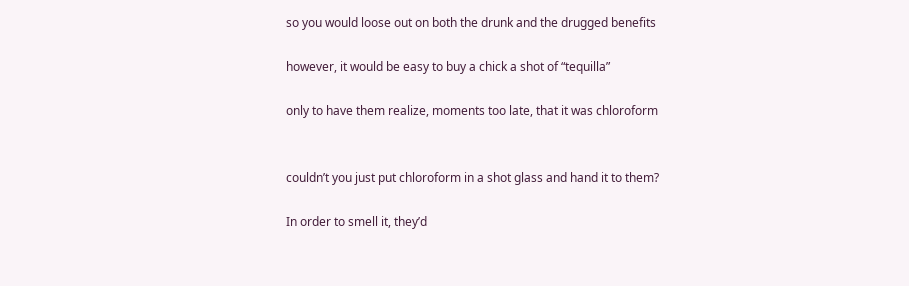so you would loose out on both the drunk and the drugged benefits

however, it would be easy to buy a chick a shot of “tequilla”

only to have them realize, moments too late, that it was chloroform


couldn’t you just put chloroform in a shot glass and hand it to them?

In order to smell it, they’d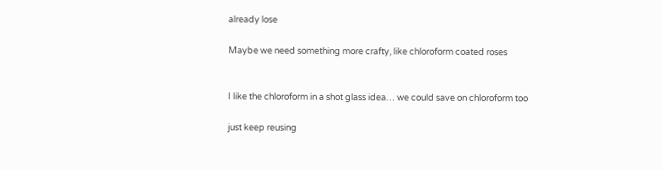already lose

Maybe we need something more crafty, like chloroform coated roses


I like the chloroform in a shot glass idea… we could save on chloroform too

just keep reusing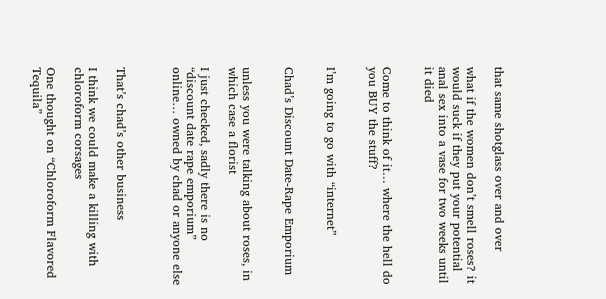that same shotglass over and over

what if the women don’t smell roses? it would suck if they put your potential anal sex into a vase for two weeks until it died


Come to think of it… where the hell do you BUY the stuff?


I’m going to go with “internet”


Chad’s Discount Date-Rape Emporium


unless you were talking about roses, in which case a florist

I just checked, sadly there is no “discount date rape emporium” online… owned by chad or anyone else



That’s chad’s other business

I think we could make a killing with chloroform corsages

One thought on “Chloroform Flavored Tequila”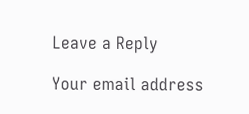Leave a Reply

Your email address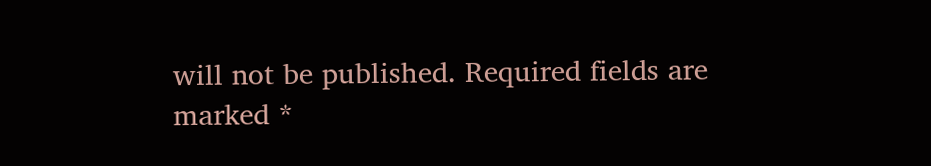will not be published. Required fields are marked *